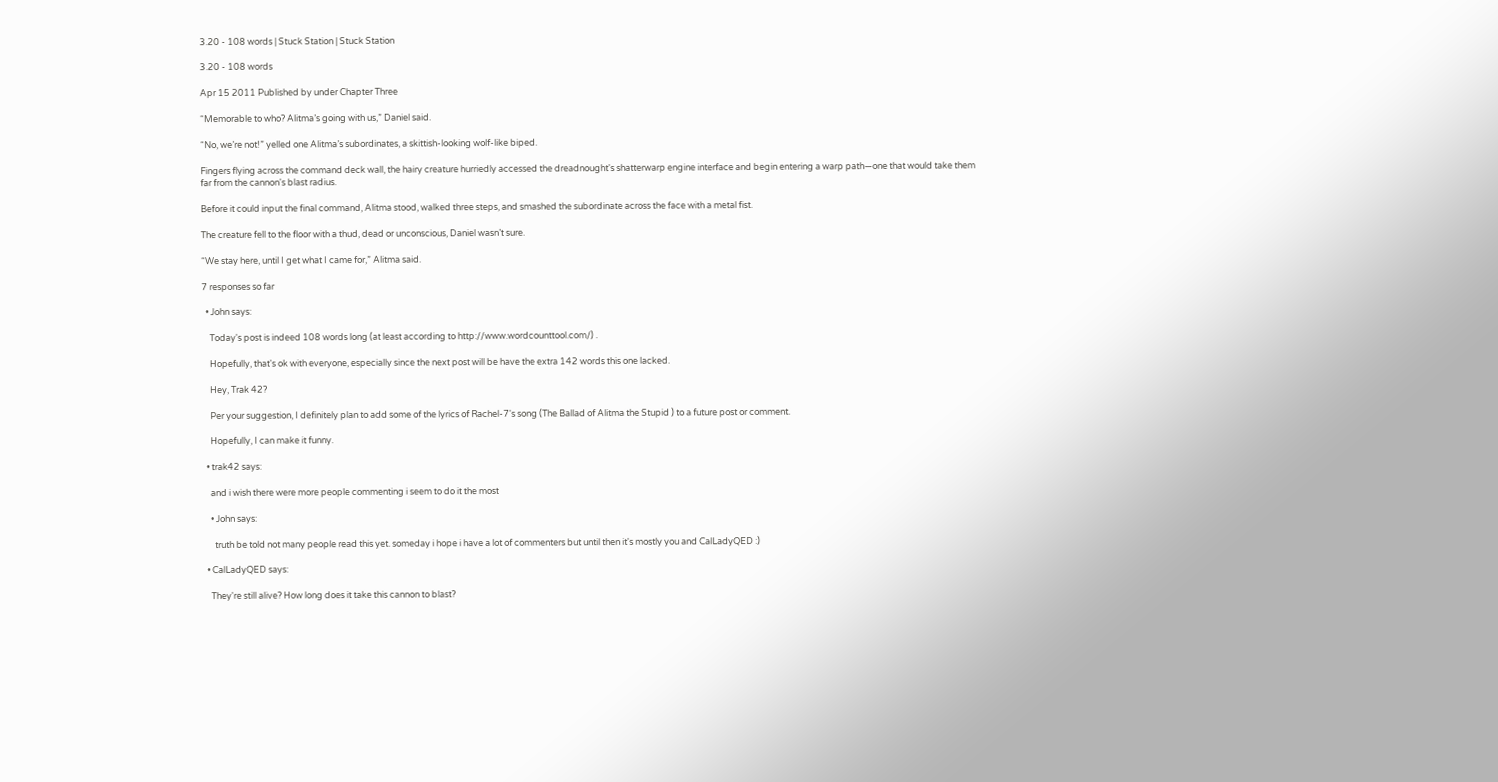3.20 - 108 words | Stuck Station | Stuck Station

3.20 - 108 words

Apr 15 2011 Published by under Chapter Three

“Memorable to who? Alitma’s going with us,” Daniel said.

“No, we’re not!” yelled one Alitma’s subordinates, a skittish-looking wolf-like biped.

Fingers flying across the command deck wall, the hairy creature hurriedly accessed the dreadnought's shatterwarp engine interface and begin entering a warp path—one that would take them far from the cannon's blast radius.

Before it could input the final command, Alitma stood, walked three steps, and smashed the subordinate across the face with a metal fist.

The creature fell to the floor with a thud, dead or unconscious, Daniel wasn’t sure.

“We stay here, until I get what I came for,” Alitma said.

7 responses so far

  • John says:

    Today's post is indeed 108 words long (at least according to http://www.wordcounttool.com/) .

    Hopefully, that's ok with everyone, especially since the next post will be have the extra 142 words this one lacked.

    Hey, Trak 42?

    Per your suggestion, I definitely plan to add some of the lyrics of Rachel-7's song (The Ballad of Alitma the Stupid ) to a future post or comment.

    Hopefully, I can make it funny.

  • trak42 says:

    and i wish there were more people commenting i seem to do it the most

    • John says:

      truth be told not many people read this yet. someday i hope i have a lot of commenters but until then it's mostly you and CalLadyQED :)

  • CalLadyQED says:

    They're still alive? How long does it take this cannon to blast?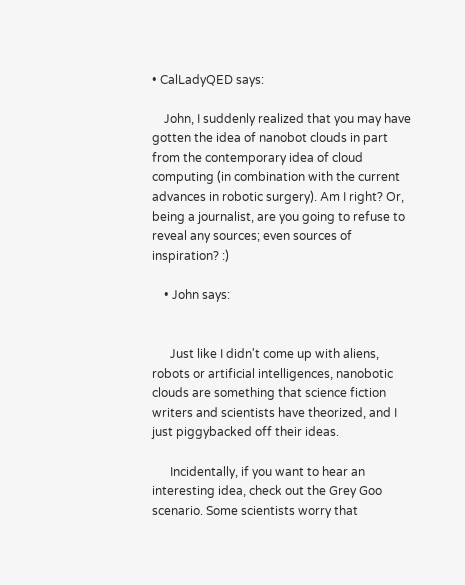• CalLadyQED says:

    John, I suddenly realized that you may have gotten the idea of nanobot clouds in part from the contemporary idea of cloud computing (in combination with the current advances in robotic surgery). Am I right? Or, being a journalist, are you going to refuse to reveal any sources; even sources of inspiration? :)

    • John says:


      Just like I didn't come up with aliens, robots or artificial intelligences, nanobotic clouds are something that science fiction writers and scientists have theorized, and I just piggybacked off their ideas.

      Incidentally, if you want to hear an interesting idea, check out the Grey Goo scenario. Some scientists worry that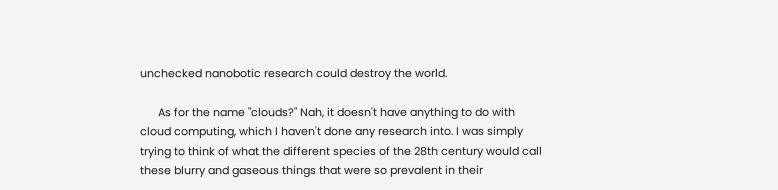unchecked nanobotic research could destroy the world.

      As for the name "clouds?" Nah, it doesn't have anything to do with cloud computing, which I haven't done any research into. I was simply trying to think of what the different species of the 28th century would call these blurry and gaseous things that were so prevalent in their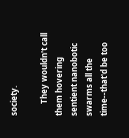society.

      They wouldn't call them hovering sentient nanobotic swarms all the time--that'd be too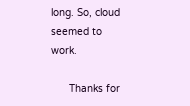long. So, cloud seemed to work.

      Thanks for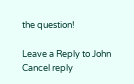the question!

Leave a Reply to John Cancel reply